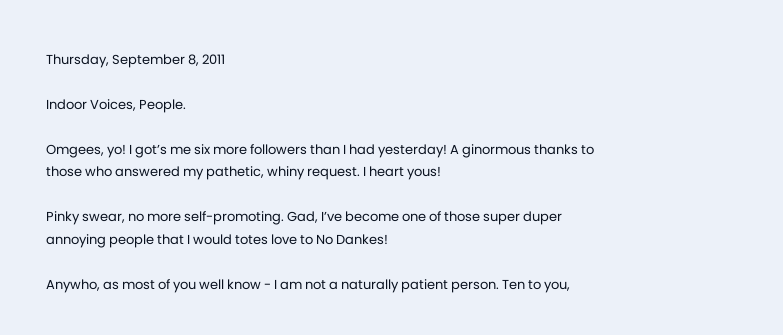Thursday, September 8, 2011

Indoor Voices, People.

Omgees, yo! I got’s me six more followers than I had yesterday! A ginormous thanks to those who answered my pathetic, whiny request. I heart yous!

Pinky swear, no more self-promoting. Gad, I’ve become one of those super duper annoying people that I would totes love to No Dankes!

Anywho, as most of you well know - I am not a naturally patient person. Ten to you,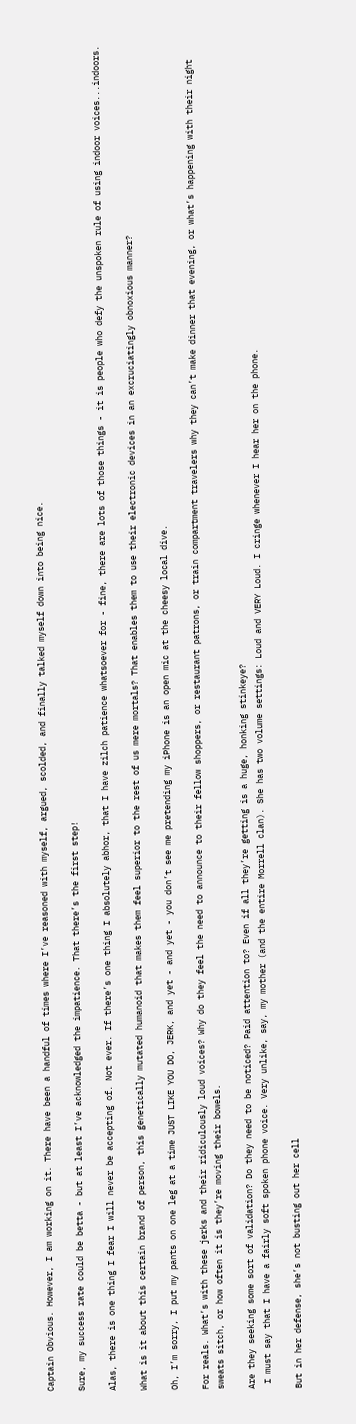Captain Obvious. However, I am working on it. There have been a handful of times where I’ve reasoned with myself, argued, scolded, and finally talked myself down into being nice.

Sure, my success rate could be betta - but at least I’ve acknowledged the impatience. That there’s the first step!

Alas, there is one thing I fear I will never be accepting of. Not ever. If there’s one thing I absolutely abhor, that I have zilch patience whatsoever for - fine, there are lots of those things - it is people who defy the unspoken rule of using indoor voices...indoors.

What is it about this certain brand of person, this genetically mutated humanoid that makes them feel superior to the rest of us mere mortals? That enables them to use their electronic devices in an excruciatingly obnoxious manner?

Oh, I’m sorry, I put my pants on one leg at a time JUST LIKE YOU DO, JERK, and yet - and yet - you don’t see me pretending my iPhone is an open mic at the cheesy local dive.

For reals. What’s with these jerks and their ridiculously loud voices? Why do they feel the need to announce to their fellow shoppers, or restaurant patrons, or train compartment travelers why they can’t make dinner that evening, or what’s happening with their night sweats sitch, or how often it is they’re moving their bowels.

Are they seeking some sort of validation? Do they need to be noticed? Paid attention to? Even if all they’re getting is a huge, honking stinkeye?
 I must say that I have a fairly soft spoken phone voice. Very unlike, say, my mother (and the entire Morrell clan). She has two volume settings: Loud and VERY Loud. I cringe whenever I hear her on the phone.

But in her defense, she’s not busting out her cell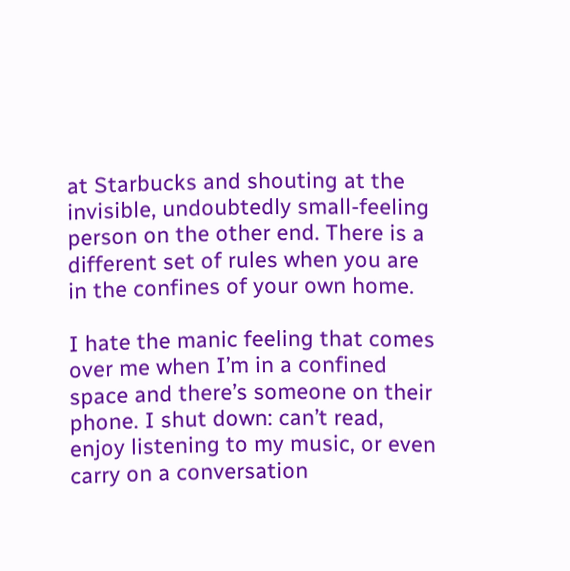at Starbucks and shouting at the invisible, undoubtedly small-feeling person on the other end. There is a different set of rules when you are in the confines of your own home.

I hate the manic feeling that comes over me when I’m in a confined space and there’s someone on their phone. I shut down: can’t read, enjoy listening to my music, or even carry on a conversation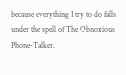because everything I try to do falls under the spell of The Obnoxious Phone-Talker.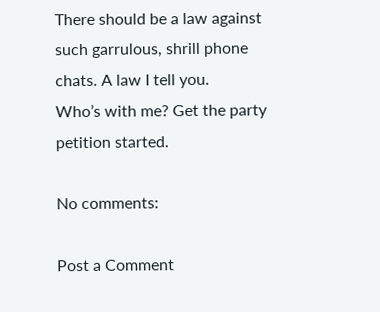There should be a law against such garrulous, shrill phone chats. A law I tell you.
Who’s with me? Get the party petition started.

No comments:

Post a Comment